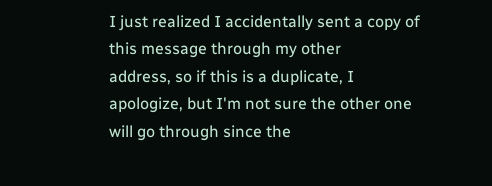I just realized I accidentally sent a copy of this message through my other
address, so if this is a duplicate, I apologize, but I'm not sure the other one
will go through since the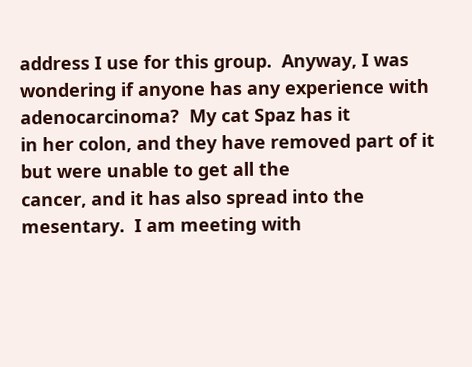address I use for this group.  Anyway, I was
wondering if anyone has any experience with adenocarcinoma?  My cat Spaz has it
in her colon, and they have removed part of it but were unable to get all the
cancer, and it has also spread into the mesentary.  I am meeting with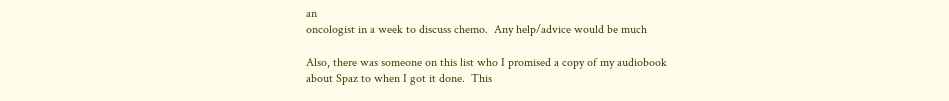an
oncologist in a week to discuss chemo.  Any help/advice would be much

Also, there was someone on this list who I promised a copy of my audiobook
about Spaz to when I got it done.  This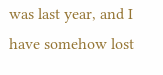was last year, and I have somehow lost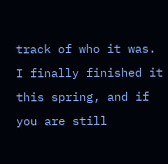track of who it was.  I finally finished it this spring, and if you are still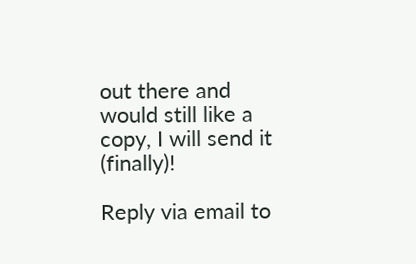out there and would still like a copy, I will send it (finally)!

Reply via email to